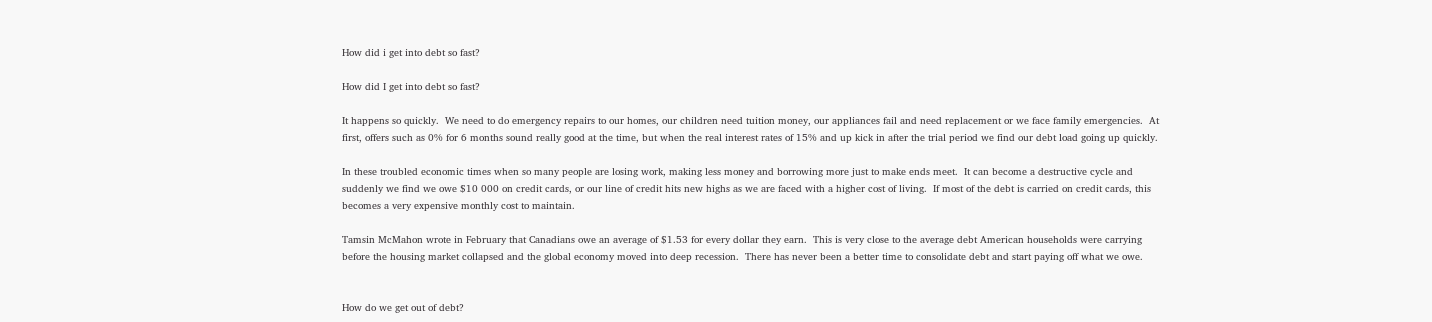How did i get into debt so fast?

How did I get into debt so fast?

It happens so quickly.  We need to do emergency repairs to our homes, our children need tuition money, our appliances fail and need replacement or we face family emergencies.  At first, offers such as 0% for 6 months sound really good at the time, but when the real interest rates of 15% and up kick in after the trial period we find our debt load going up quickly.

In these troubled economic times when so many people are losing work, making less money and borrowing more just to make ends meet.  It can become a destructive cycle and suddenly we find we owe $10 000 on credit cards, or our line of credit hits new highs as we are faced with a higher cost of living.  If most of the debt is carried on credit cards, this becomes a very expensive monthly cost to maintain.

Tamsin McMahon wrote in February that Canadians owe an average of $1.53 for every dollar they earn.  This is very close to the average debt American households were carrying before the housing market collapsed and the global economy moved into deep recession.  There has never been a better time to consolidate debt and start paying off what we owe.


How do we get out of debt?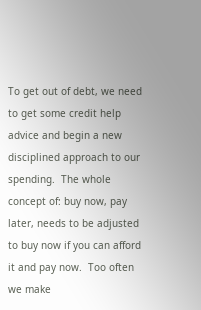To get out of debt, we need to get some credit help advice and begin a new disciplined approach to our spending.  The whole concept of: buy now, pay later, needs to be adjusted to buy now if you can afford it and pay now.  Too often we make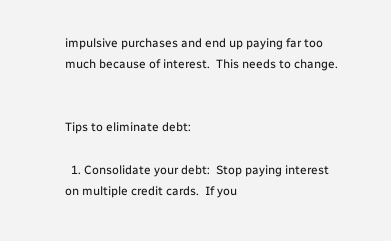impulsive purchases and end up paying far too much because of interest.  This needs to change.


Tips to eliminate debt:

  1. Consolidate your debt:  Stop paying interest on multiple credit cards.  If you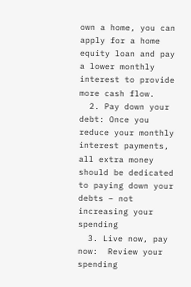own a home, you can apply for a home equity loan and pay a lower monthly interest to provide more cash flow.
  2. Pay down your debt: Once you reduce your monthly interest payments, all extra money should be dedicated to paying down your debts – not increasing your spending
  3. Live now, pay now:  Review your spending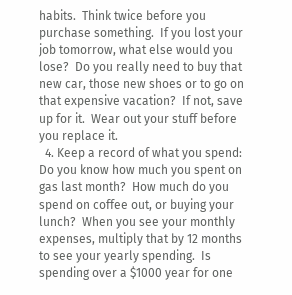habits.  Think twice before you purchase something.  If you lost your job tomorrow, what else would you lose?  Do you really need to buy that new car, those new shoes or to go on that expensive vacation?  If not, save up for it.  Wear out your stuff before you replace it.
  4. Keep a record of what you spend: Do you know how much you spent on gas last month?  How much do you spend on coffee out, or buying your lunch?  When you see your monthly expenses, multiply that by 12 months to see your yearly spending.  Is spending over a $1000 year for one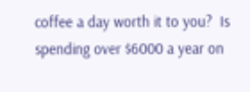coffee a day worth it to you?  Is spending over $6000 a year on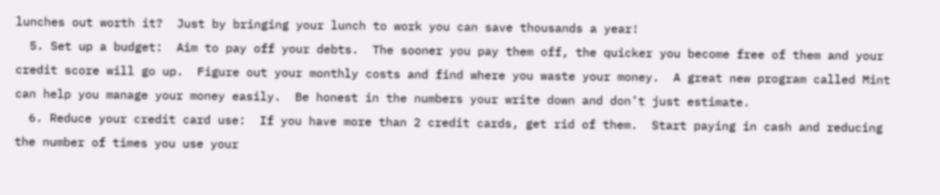lunches out worth it?  Just by bringing your lunch to work you can save thousands a year!
  5. Set up a budget:  Aim to pay off your debts.  The sooner you pay them off, the quicker you become free of them and your credit score will go up.  Figure out your monthly costs and find where you waste your money.  A great new program called Mint can help you manage your money easily.  Be honest in the numbers your write down and don’t just estimate.
  6. Reduce your credit card use:  If you have more than 2 credit cards, get rid of them.  Start paying in cash and reducing the number of times you use your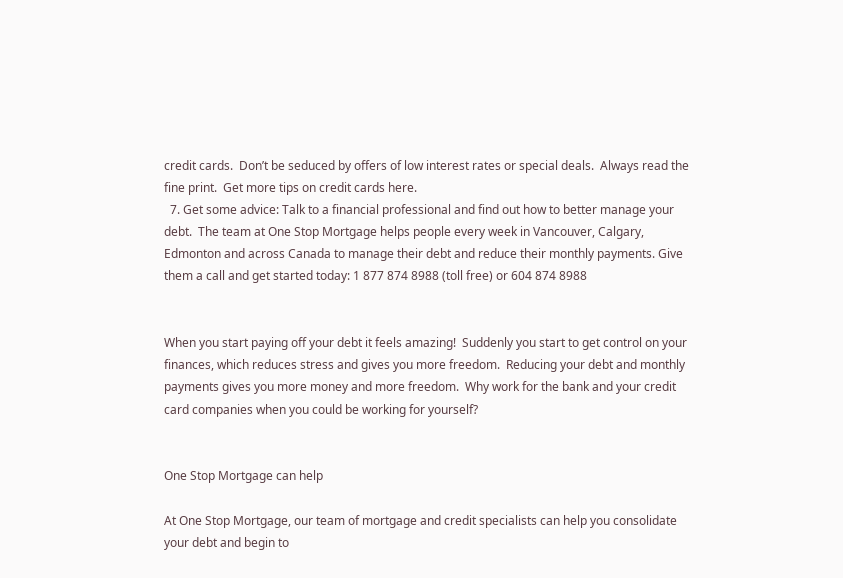credit cards.  Don’t be seduced by offers of low interest rates or special deals.  Always read the fine print.  Get more tips on credit cards here.
  7. Get some advice: Talk to a financial professional and find out how to better manage your debt.  The team at One Stop Mortgage helps people every week in Vancouver, Calgary, Edmonton and across Canada to manage their debt and reduce their monthly payments. Give them a call and get started today: 1 877 874 8988 (toll free) or 604 874 8988


When you start paying off your debt it feels amazing!  Suddenly you start to get control on your finances, which reduces stress and gives you more freedom.  Reducing your debt and monthly payments gives you more money and more freedom.  Why work for the bank and your credit card companies when you could be working for yourself?


One Stop Mortgage can help

At One Stop Mortgage, our team of mortgage and credit specialists can help you consolidate your debt and begin to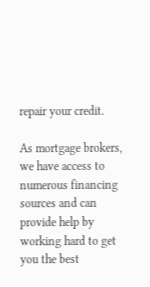repair your credit.

As mortgage brokers, we have access to numerous financing sources and can provide help by working hard to get you the best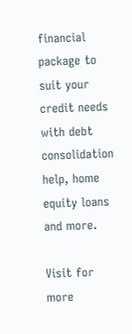financial package to suit your credit needs with debt consolidation help, home equity loans and more.

Visit for more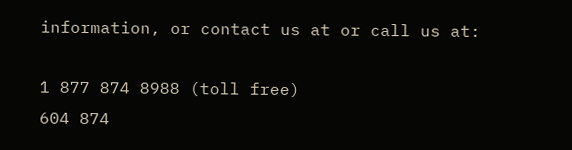information, or contact us at or call us at:

1 877 874 8988 (toll free)
604 874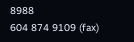8988
604 874 9109 (fax)